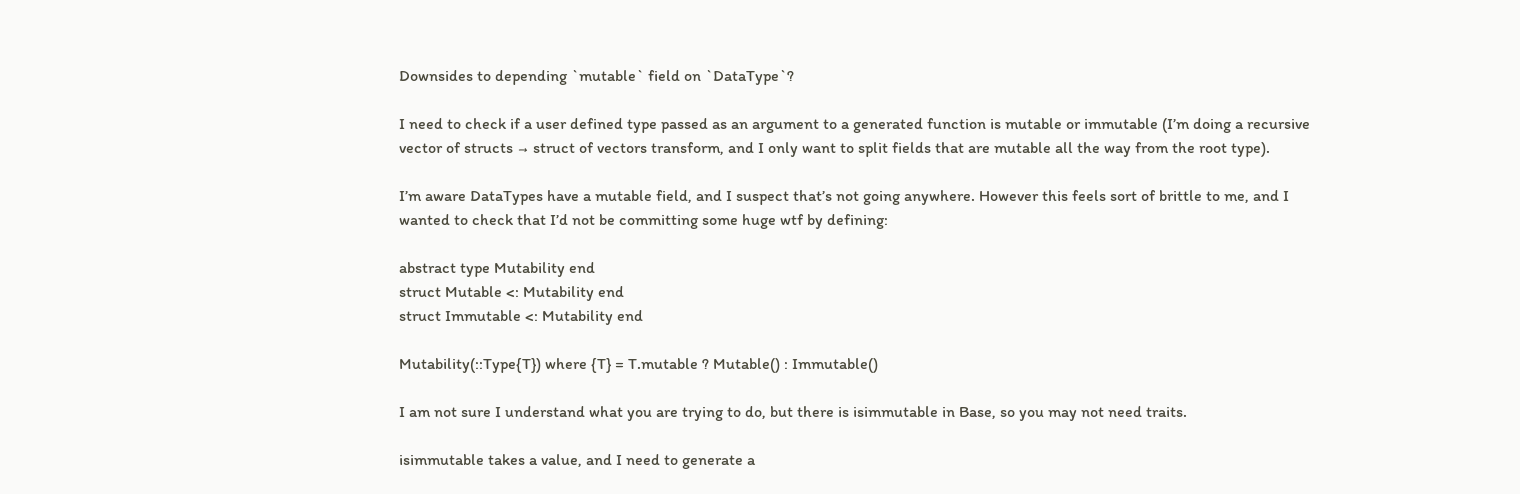Downsides to depending `mutable` field on `DataType`?

I need to check if a user defined type passed as an argument to a generated function is mutable or immutable (I’m doing a recursive vector of structs → struct of vectors transform, and I only want to split fields that are mutable all the way from the root type).

I’m aware DataTypes have a mutable field, and I suspect that’s not going anywhere. However this feels sort of brittle to me, and I wanted to check that I’d not be committing some huge wtf by defining:

abstract type Mutability end
struct Mutable <: Mutability end
struct Immutable <: Mutability end

Mutability(::Type{T}) where {T} = T.mutable ? Mutable() : Immutable()

I am not sure I understand what you are trying to do, but there is isimmutable in Base, so you may not need traits.

isimmutable takes a value, and I need to generate a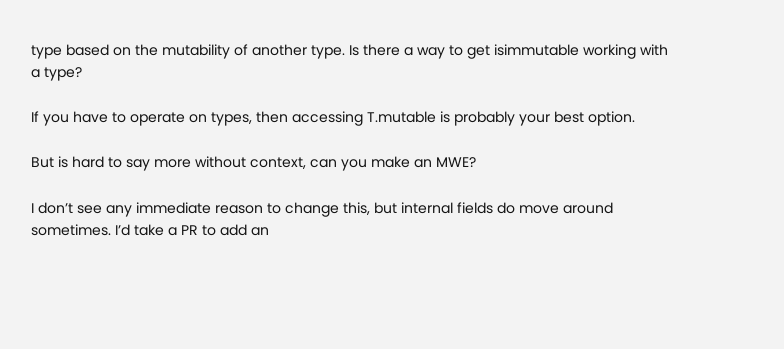type based on the mutability of another type. Is there a way to get isimmutable working with a type?

If you have to operate on types, then accessing T.mutable is probably your best option.

But is hard to say more without context, can you make an MWE?

I don’t see any immediate reason to change this, but internal fields do move around sometimes. I’d take a PR to add an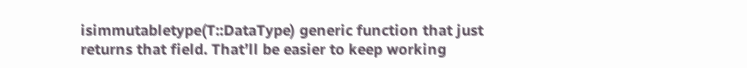isimmutabletype(T::DataType) generic function that just returns that field. That’ll be easier to keep working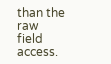than the raw field access.